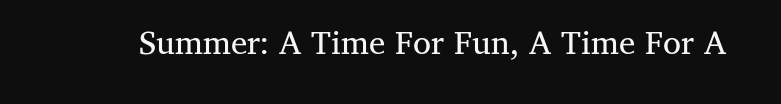Summer: A Time For Fun, A Time For A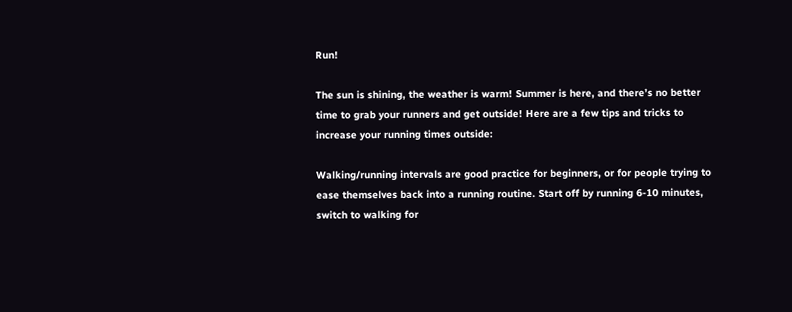Run!

The sun is shining, the weather is warm! Summer is here, and there’s no better time to grab your runners and get outside! Here are a few tips and tricks to increase your running times outside:

Walking/running intervals are good practice for beginners, or for people trying to ease themselves back into a running routine. Start off by running 6-10 minutes, switch to walking for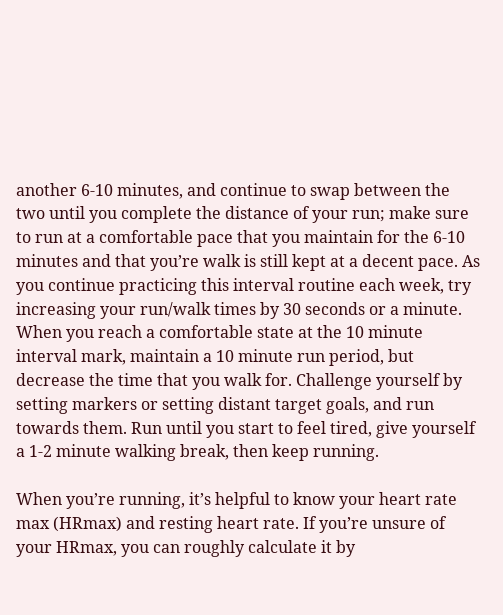another 6-10 minutes, and continue to swap between the two until you complete the distance of your run; make sure to run at a comfortable pace that you maintain for the 6-10 minutes and that you’re walk is still kept at a decent pace. As you continue practicing this interval routine each week, try increasing your run/walk times by 30 seconds or a minute. When you reach a comfortable state at the 10 minute interval mark, maintain a 10 minute run period, but decrease the time that you walk for. Challenge yourself by setting markers or setting distant target goals, and run towards them. Run until you start to feel tired, give yourself a 1-2 minute walking break, then keep running.

When you’re running, it’s helpful to know your heart rate max (HRmax) and resting heart rate. If you’re unsure of your HRmax, you can roughly calculate it by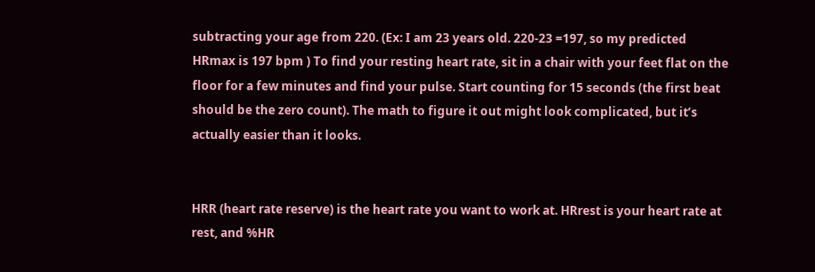subtracting your age from 220. (Ex: I am 23 years old. 220-23 =197, so my predicted HRmax is 197 bpm ) To find your resting heart rate, sit in a chair with your feet flat on the floor for a few minutes and find your pulse. Start counting for 15 seconds (the first beat should be the zero count). The math to figure it out might look complicated, but it’s actually easier than it looks.


HRR (heart rate reserve) is the heart rate you want to work at. HRrest is your heart rate at rest, and %HR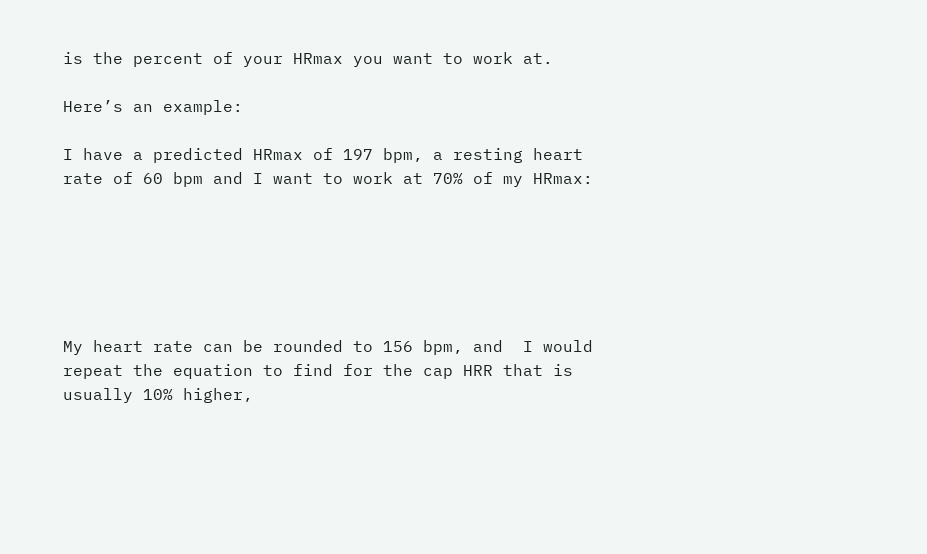is the percent of your HRmax you want to work at.

Here’s an example:

I have a predicted HRmax of 197 bpm, a resting heart rate of 60 bpm and I want to work at 70% of my HRmax:






My heart rate can be rounded to 156 bpm, and  I would repeat the equation to find for the cap HRR that is usually 10% higher,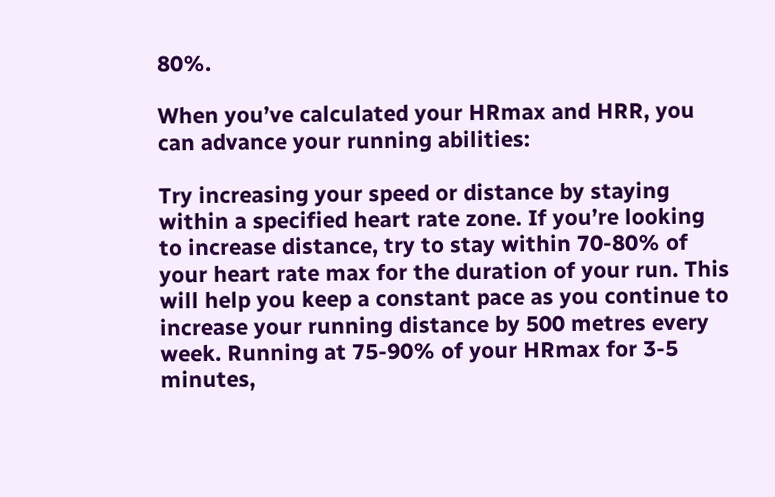80%.

When you’ve calculated your HRmax and HRR, you can advance your running abilities:

Try increasing your speed or distance by staying within a specified heart rate zone. If you’re looking to increase distance, try to stay within 70-80% of your heart rate max for the duration of your run. This will help you keep a constant pace as you continue to increase your running distance by 500 metres every week. Running at 75-90% of your HRmax for 3-5 minutes,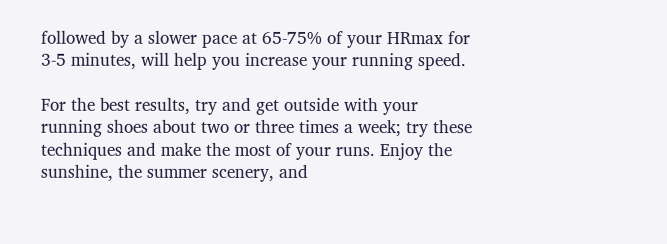followed by a slower pace at 65-75% of your HRmax for 3-5 minutes, will help you increase your running speed.

For the best results, try and get outside with your running shoes about two or three times a week; try these techniques and make the most of your runs. Enjoy the sunshine, the summer scenery, and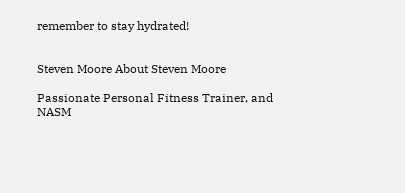remember to stay hydrated!


Steven Moore About Steven Moore

Passionate Personal Fitness Trainer, and NASM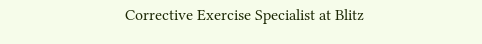Corrective Exercise Specialist at Blitz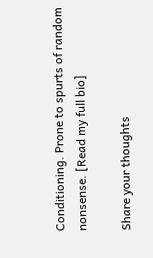Conditioning. Prone to spurts of random nonsense. [Read my full bio]

Share your thoughts